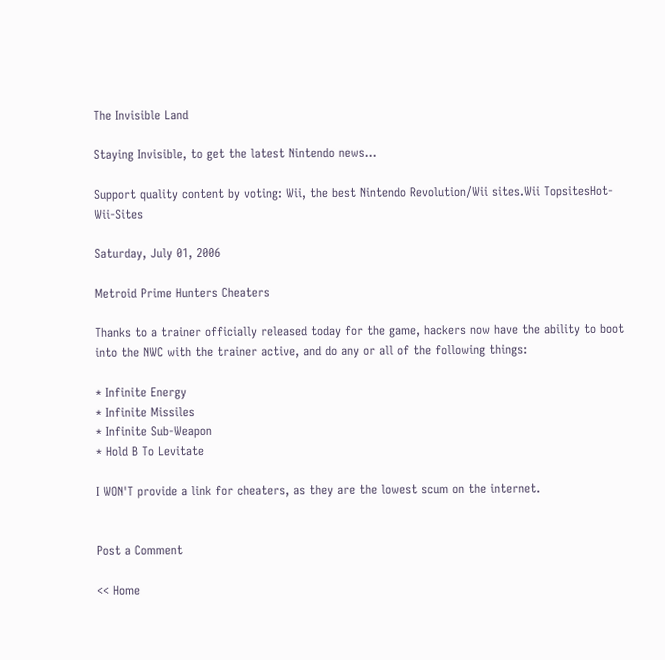The Invisible Land

Staying Invisible, to get the latest Nintendo news...

Support quality content by voting: Wii, the best Nintendo Revolution/Wii sites.Wii TopsitesHot-Wii-Sites

Saturday, July 01, 2006

Metroid Prime Hunters Cheaters

Thanks to a trainer officially released today for the game, hackers now have the ability to boot into the NWC with the trainer active, and do any or all of the following things:

* Infinite Energy
* Infinite Missiles
* Infinite Sub-Weapon
* Hold B To Levitate

I WON'T provide a link for cheaters, as they are the lowest scum on the internet.


Post a Comment

<< Home